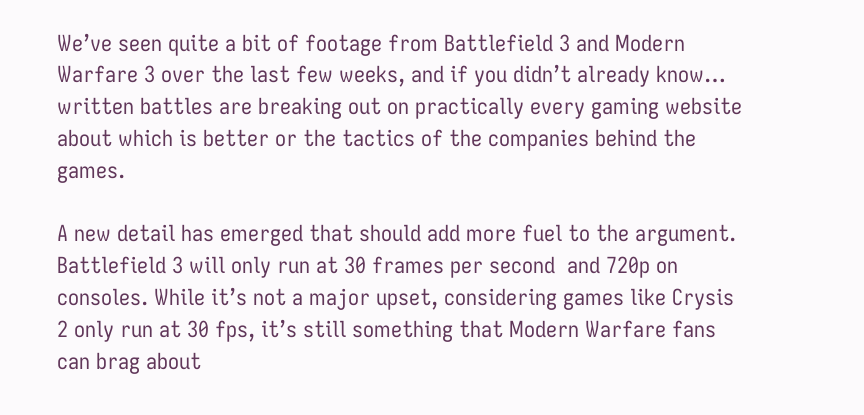We’ve seen quite a bit of footage from Battlefield 3 and Modern Warfare 3 over the last few weeks, and if you didn’t already know… written battles are breaking out on practically every gaming website about which is better or the tactics of the companies behind the games.

A new detail has emerged that should add more fuel to the argument. Battlefield 3 will only run at 30 frames per second  and 720p on consoles. While it’s not a major upset, considering games like Crysis 2 only run at 30 fps, it’s still something that Modern Warfare fans can brag about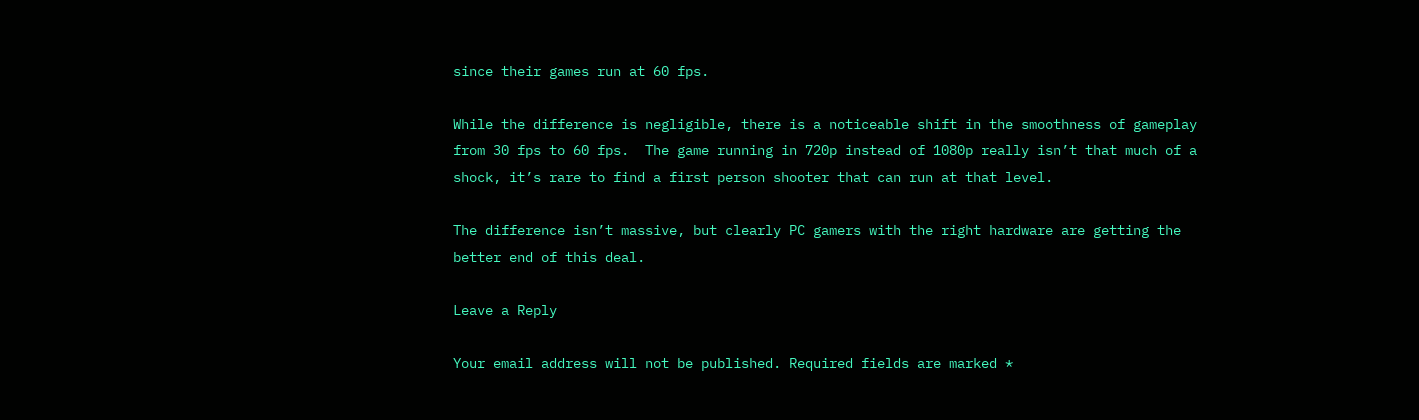since their games run at 60 fps.

While the difference is negligible, there is a noticeable shift in the smoothness of gameplay from 30 fps to 60 fps.  The game running in 720p instead of 1080p really isn’t that much of a shock, it’s rare to find a first person shooter that can run at that level.

The difference isn’t massive, but clearly PC gamers with the right hardware are getting the better end of this deal.

Leave a Reply

Your email address will not be published. Required fields are marked *